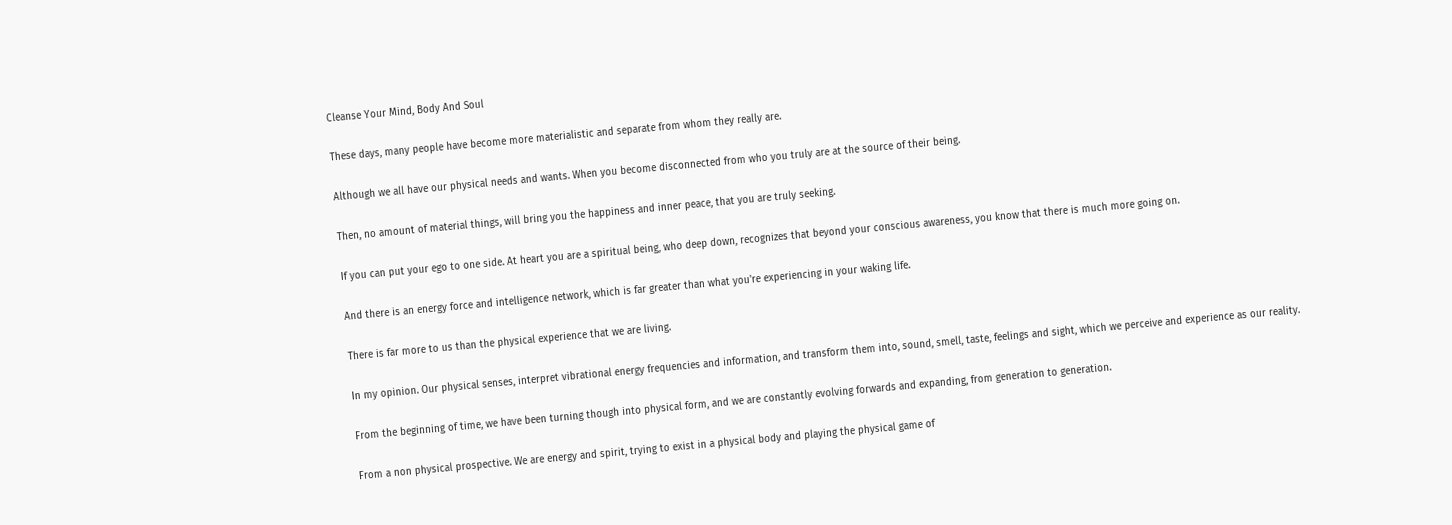Cleanse Your Mind, Body And Soul

These days, many people have become more materialistic and separate from whom they really are.

Although we all have our physical needs and wants. When you become disconnected from who you truly are at the source of their being.

Then, no amount of material things, will bring you the happiness and inner peace, that you are truly seeking.

If you can put your ego to one side. At heart you are a spiritual being, who deep down, recognizes that beyond your conscious awareness, you know that there is much more going on.

And there is an energy force and intelligence network, which is far greater than what you're experiencing in your waking life.

There is far more to us than the physical experience that we are living.

In my opinion. Our physical senses, interpret vibrational energy frequencies and information, and transform them into, sound, smell, taste, feelings and sight, which we perceive and experience as our reality.

From the beginning of time, we have been turning though into physical form, and we are constantly evolving forwards and expanding, from generation to generation.

From a non physical prospective. We are energy and spirit, trying to exist in a physical body and playing the physical game of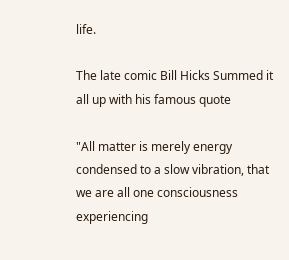life.

The late comic Bill Hicks Summed it all up with his famous quote

"All matter is merely energy condensed to a slow vibration, that we are all one consciousness experiencing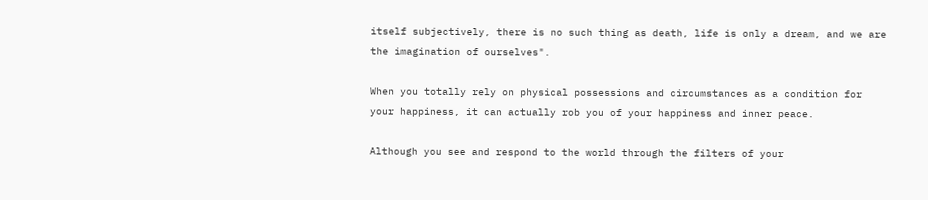itself subjectively, there is no such thing as death, life is only a dream, and we are the imagination of ourselves".

When you totally rely on physical possessions and circumstances as a condition for your happiness, it can actually rob you of your happiness and inner peace.

Although you see and respond to the world through the filters of your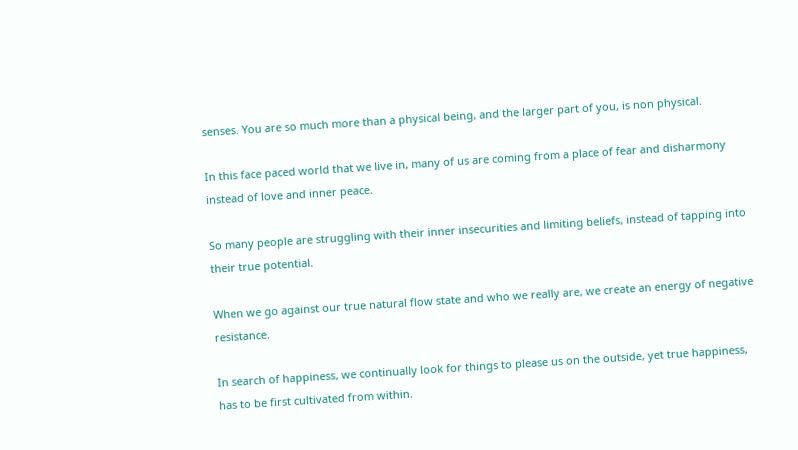senses. You are so much more than a physical being, and the larger part of you, is non physical.

In this face paced world that we live in, many of us are coming from a place of fear and disharmony instead of love and inner peace.

So many people are struggling with their inner insecurities and limiting beliefs, instead of tapping into their true potential.

When we go against our true natural flow state and who we really are, we create an energy of negative resistance.

In search of happiness, we continually look for things to please us on the outside, yet true happiness, has to be first cultivated from within.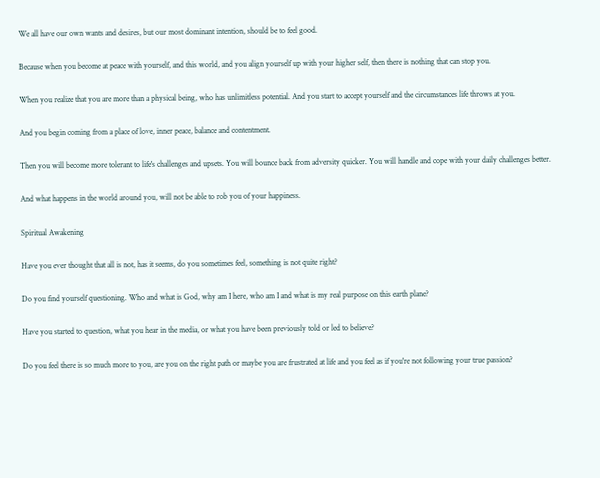We all have our own wants and desires, but our most dominant intention, should be to feel good.

Because when you become at peace with yourself, and this world, and you align yourself up with your higher self, then there is nothing that can stop you.

When you realize that you are more than a physical being, who has unlimitless potential. And you start to accept yourself and the circumstances life throws at you.

And you begin coming from a place of love, inner peace, balance and contentment.

Then you will become more tolerant to life's challenges and upsets. You will bounce back from adversity quicker. You will handle and cope with your daily challenges better.

And what happens in the world around you, will not be able to rob you of your happiness.

Spiritual Awakening

Have you ever thought that all is not, has it seems, do you sometimes feel, something is not quite right?

Do you find yourself questioning. Who and what is God, why am I here, who am I and what is my real purpose on this earth plane?

Have you started to question, what you hear in the media, or what you have been previously told or led to believe?

Do you feel there is so much more to you, are you on the right path or maybe you are frustrated at life and you feel as if you're not following your true passion?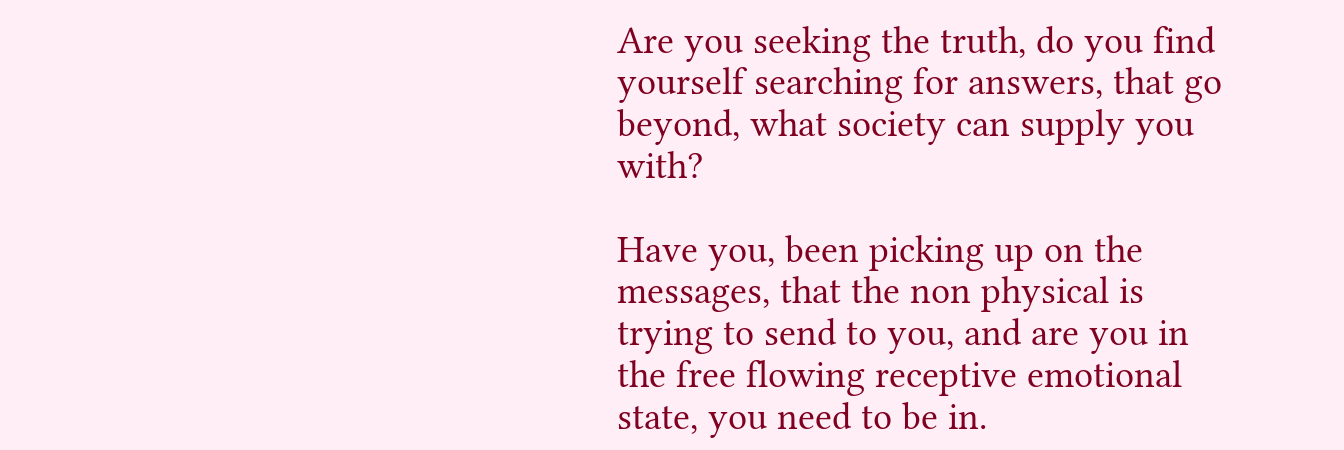Are you seeking the truth, do you find yourself searching for answers, that go beyond, what society can supply you with?

Have you, been picking up on the messages, that the non physical is trying to send to you, and are you in the free flowing receptive emotional state, you need to be in.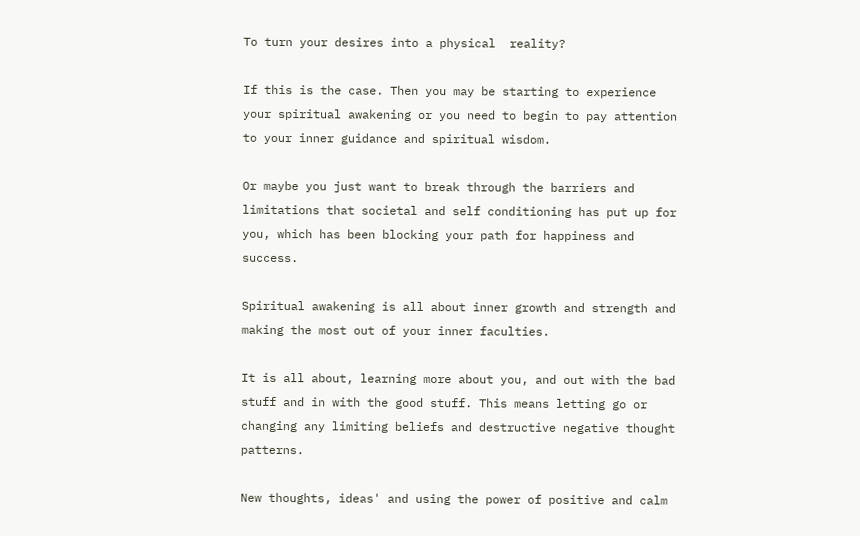To turn your desires into a physical  reality?

If this is the case. Then you may be starting to experience your spiritual awakening or you need to begin to pay attention to your inner guidance and spiritual wisdom.

Or maybe you just want to break through the barriers and limitations that societal and self conditioning has put up for you, which has been blocking your path for happiness and success.

Spiritual awakening is all about inner growth and strength and making the most out of your inner faculties.

It is all about, learning more about you, and out with the bad stuff and in with the good stuff. This means letting go or changing any limiting beliefs and destructive negative thought patterns.

New thoughts, ideas' and using the power of positive and calm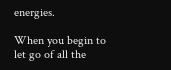energies.

When you begin to let go of all the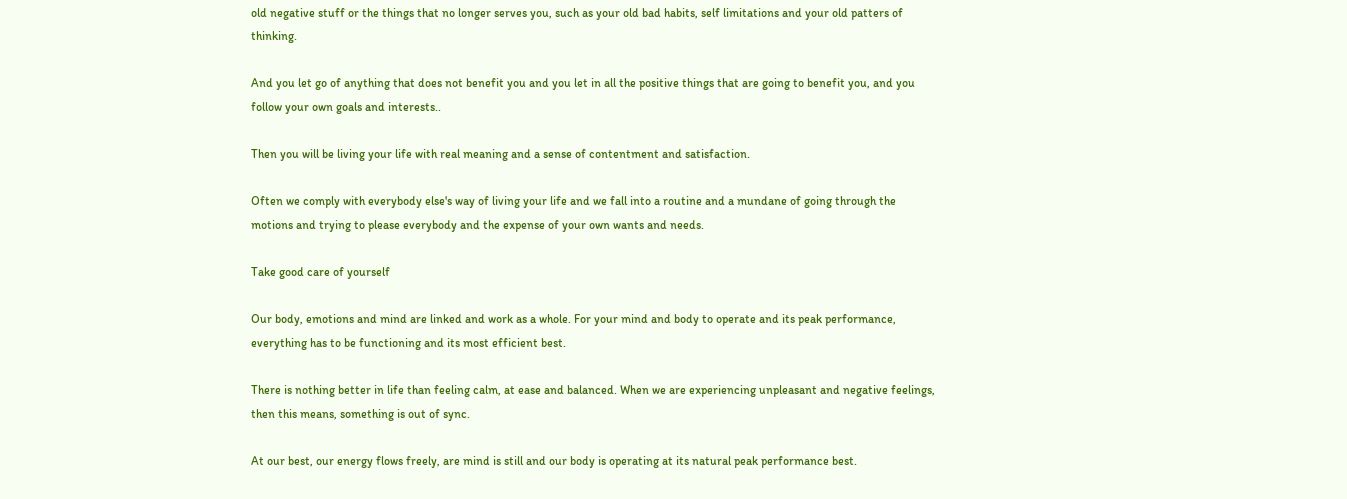old negative stuff or the things that no longer serves you, such as your old bad habits, self limitations and your old patters of thinking.

And you let go of anything that does not benefit you and you let in all the positive things that are going to benefit you, and you follow your own goals and interests..

Then you will be living your life with real meaning and a sense of contentment and satisfaction.

Often we comply with everybody else's way of living your life and we fall into a routine and a mundane of going through the motions and trying to please everybody and the expense of your own wants and needs.

Take good care of yourself

Our body, emotions and mind are linked and work as a whole. For your mind and body to operate and its peak performance, everything has to be functioning and its most efficient best.

There is nothing better in life than feeling calm, at ease and balanced. When we are experiencing unpleasant and negative feelings, then this means, something is out of sync.

At our best, our energy flows freely, are mind is still and our body is operating at its natural peak performance best.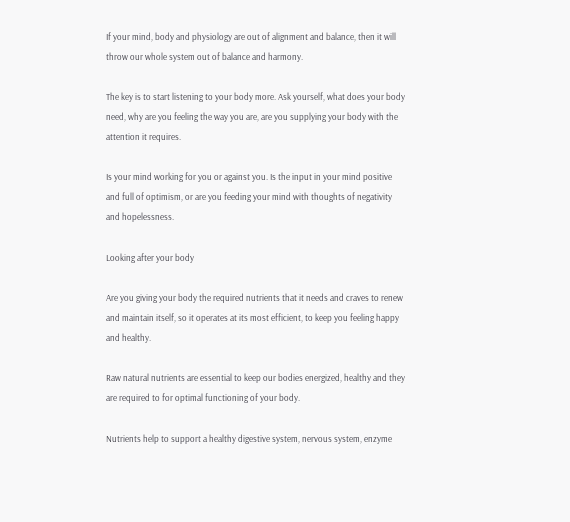If your mind, body and physiology are out of alignment and balance, then it will throw our whole system out of balance and harmony.

The key is to start listening to your body more. Ask yourself, what does your body need, why are you feeling the way you are, are you supplying your body with the attention it requires.

Is your mind working for you or against you. Is the input in your mind positive and full of optimism, or are you feeding your mind with thoughts of negativity and hopelessness.

Looking after your body

Are you giving your body the required nutrients that it needs and craves to renew and maintain itself, so it operates at its most efficient, to keep you feeling happy and healthy.

Raw natural nutrients are essential to keep our bodies energized, healthy and they are required to for optimal functioning of your body.

Nutrients help to support a healthy digestive system, nervous system, enzyme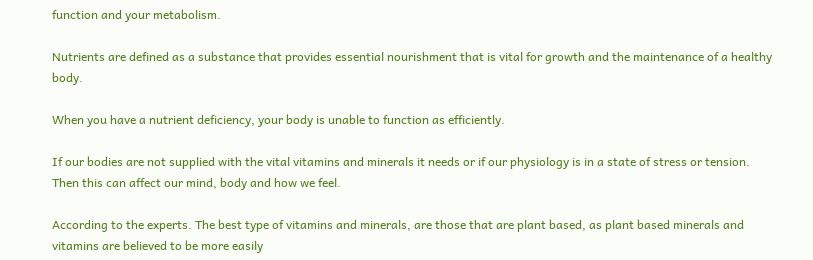function and your metabolism.

Nutrients are defined as a substance that provides essential nourishment that is vital for growth and the maintenance of a healthy body.

When you have a nutrient deficiency, your body is unable to function as efficiently.

If our bodies are not supplied with the vital vitamins and minerals it needs or if our physiology is in a state of stress or tension. Then this can affect our mind, body and how we feel.

According to the experts. The best type of vitamins and minerals, are those that are plant based, as plant based minerals and vitamins are believed to be more easily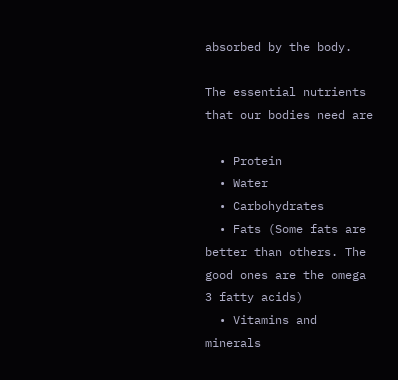absorbed by the body.

The essential nutrients that our bodies need are

  • Protein
  • Water
  • Carbohydrates
  • Fats (Some fats are better than others. The good ones are the omega 3 fatty acids)
  • Vitamins and minerals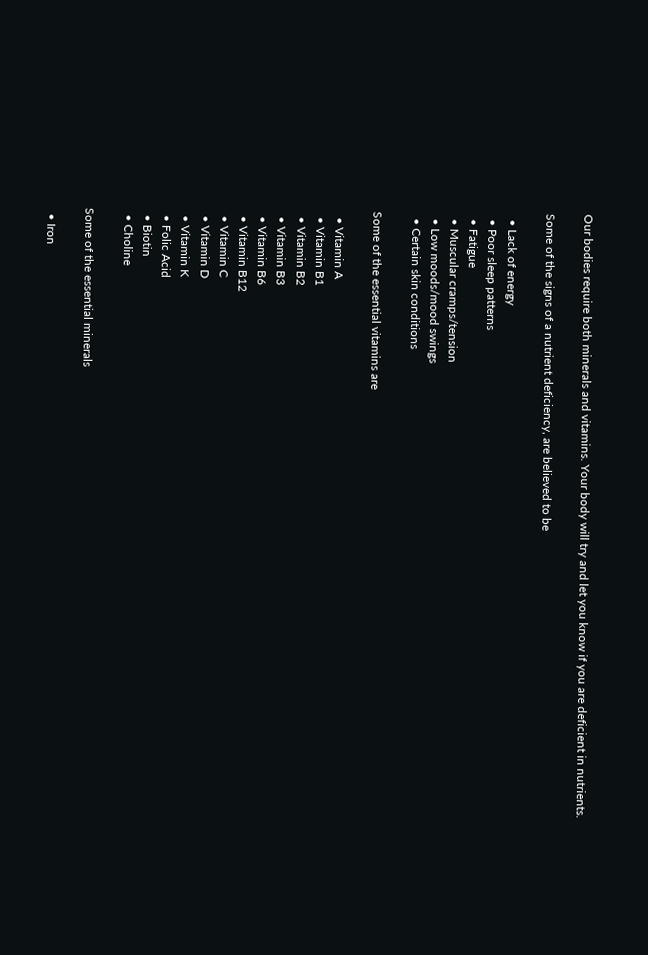Our bodies require both minerals and vitamins. Your body will try and let you know if you are deficient in nutrients.

Some of the signs of a nutrient deficiency, are believed to be

  • Lack of energy
  • Poor sleep patterns
  • Fatigue
  • Muscular cramps/tension
  • Low moods/mood swings
  • Certain skin conditions

Some of the essential vitamins are

  • Vitamin A
  • Vitamin B1
  • Vitamin B2
  • Vitamin B3
  • Vitamin B6
  • Vitamin B12
  • Vitamin C
  • Vitamin D
  • Vitamin K
  • Folic Acid
  • Biotin
  • Choline

Some of the essential minerals

  • Iron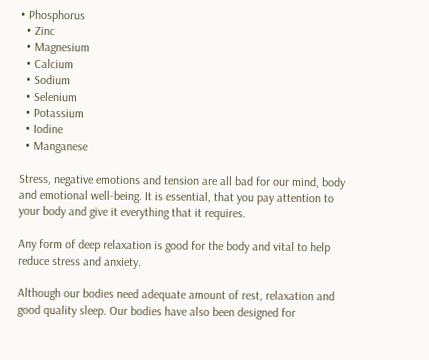• Phosphorus
  • Zinc
  • Magnesium
  • Calcium
  • Sodium
  • Selenium
  • Potassium
  • Iodine
  • Manganese

Stress, negative emotions and tension are all bad for our mind, body and emotional well-being. It is essential, that you pay attention to your body and give it everything that it requires.

Any form of deep relaxation is good for the body and vital to help reduce stress and anxiety.

Although our bodies need adequate amount of rest, relaxation and good quality sleep. Our bodies have also been designed for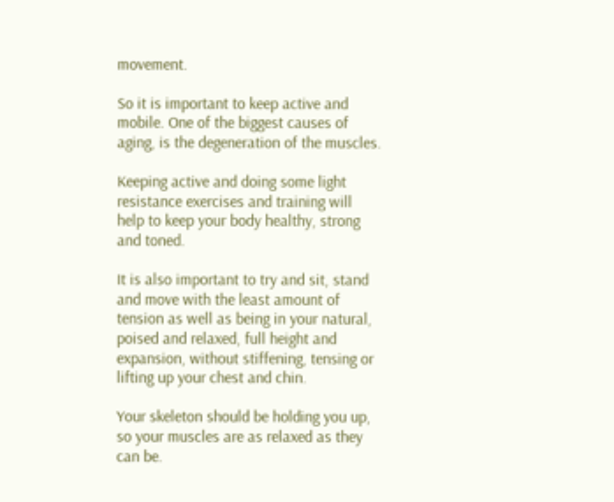movement.

So it is important to keep active and mobile. One of the biggest causes of aging, is the degeneration of the muscles.

Keeping active and doing some light resistance exercises and training will help to keep your body healthy, strong and toned.

It is also important to try and sit, stand and move with the least amount of tension as well as being in your natural, poised and relaxed, full height and expansion, without stiffening, tensing or lifting up your chest and chin.

Your skeleton should be holding you up, so your muscles are as relaxed as they can be.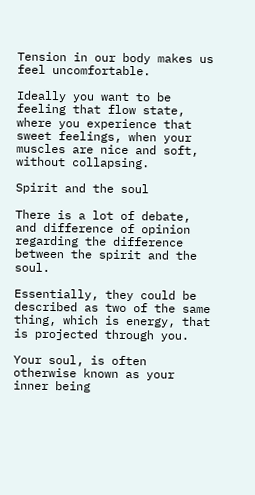Tension in our body makes us feel uncomfortable.

Ideally you want to be feeling that flow state, where you experience that sweet feelings, when your muscles are nice and soft, without collapsing.

Spirit and the soul

There is a lot of debate, and difference of opinion regarding the difference between the spirit and the soul.

Essentially, they could be described as two of the same thing, which is energy, that is projected through you.

Your soul, is often otherwise known as your inner being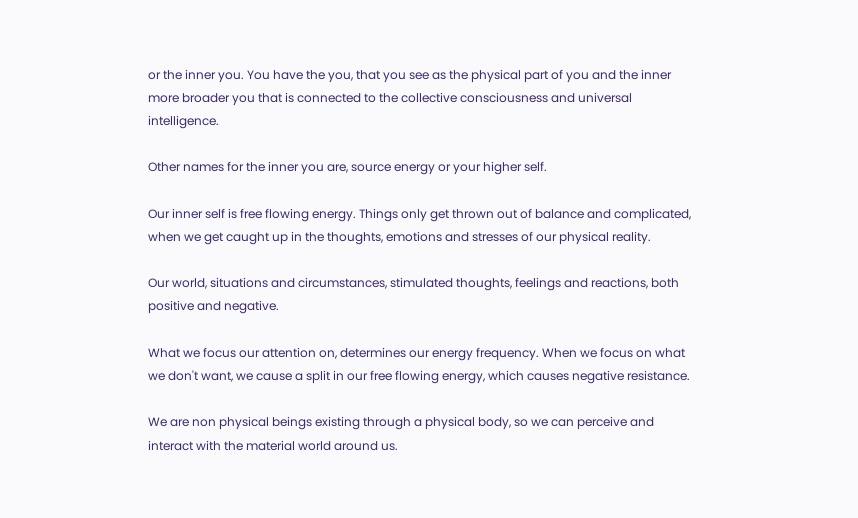or the inner you. You have the you, that you see as the physical part of you and the inner more broader you that is connected to the collective consciousness and universal intelligence.

Other names for the inner you are, source energy or your higher self.

Our inner self is free flowing energy. Things only get thrown out of balance and complicated, when we get caught up in the thoughts, emotions and stresses of our physical reality.

Our world, situations and circumstances, stimulated thoughts, feelings and reactions, both positive and negative.

What we focus our attention on, determines our energy frequency. When we focus on what we don't want, we cause a split in our free flowing energy, which causes negative resistance.

We are non physical beings existing through a physical body, so we can perceive and interact with the material world around us.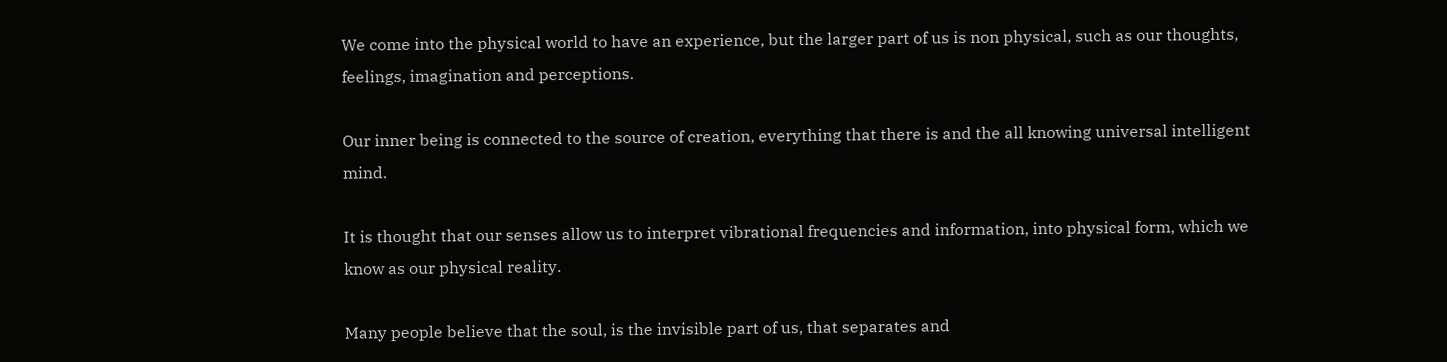We come into the physical world to have an experience, but the larger part of us is non physical, such as our thoughts, feelings, imagination and perceptions.

Our inner being is connected to the source of creation, everything that there is and the all knowing universal intelligent mind.

It is thought that our senses allow us to interpret vibrational frequencies and information, into physical form, which we know as our physical reality.

Many people believe that the soul, is the invisible part of us, that separates and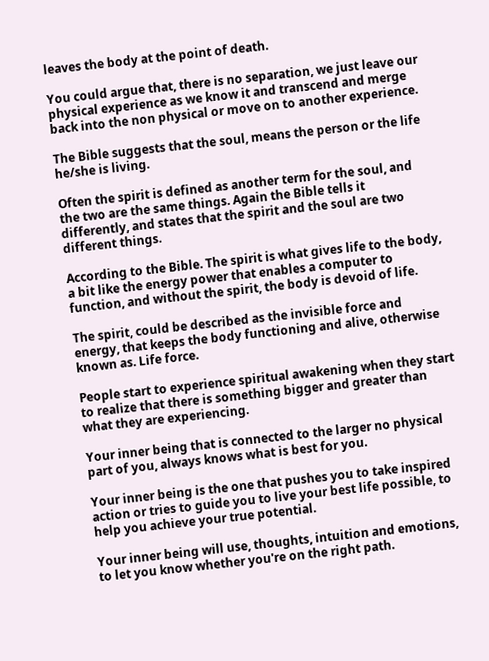leaves the body at the point of death.

You could argue that, there is no separation, we just leave our physical experience as we know it and transcend and merge back into the non physical or move on to another experience.

The Bible suggests that the soul, means the person or the life he/she is living.

Often the spirit is defined as another term for the soul, and the two are the same things. Again the Bible tells it differently, and states that the spirit and the soul are two different things.

According to the Bible. The spirit is what gives life to the body, a bit like the energy power that enables a computer to function, and without the spirit, the body is devoid of life.

The spirit, could be described as the invisible force and energy, that keeps the body functioning and alive, otherwise known as. Life force.

People start to experience spiritual awakening when they start to realize that there is something bigger and greater than what they are experiencing.

Your inner being that is connected to the larger no physical part of you, always knows what is best for you.

Your inner being is the one that pushes you to take inspired action or tries to guide you to live your best life possible, to help you achieve your true potential.

Your inner being will use, thoughts, intuition and emotions, to let you know whether you're on the right path.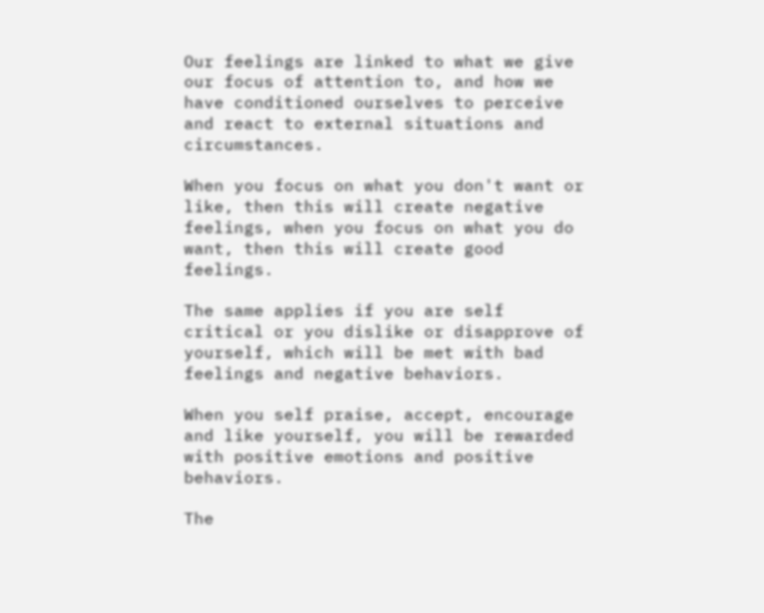Our feelings are linked to what we give our focus of attention to, and how we have conditioned ourselves to perceive and react to external situations and circumstances.

When you focus on what you don't want or like, then this will create negative feelings, when you focus on what you do want, then this will create good feelings.

The same applies if you are self critical or you dislike or disapprove of yourself, which will be met with bad feelings and negative behaviors.

When you self praise, accept, encourage and like yourself, you will be rewarded with positive emotions and positive behaviors.

The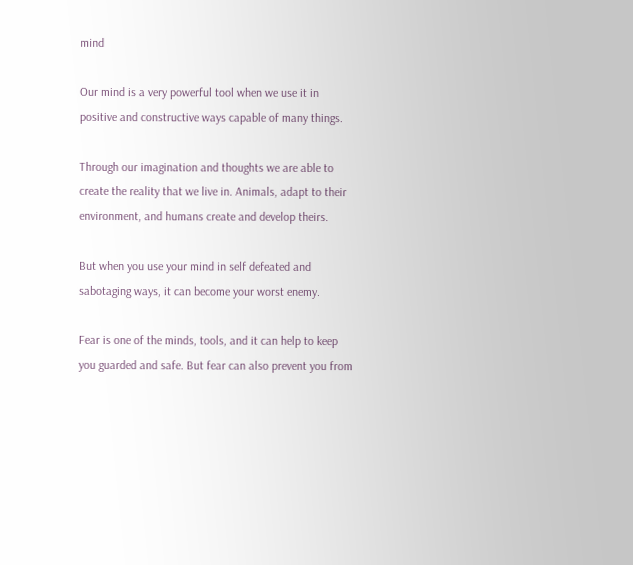mind

Our mind is a very powerful tool when we use it in positive and constructive ways capable of many things.

Through our imagination and thoughts we are able to create the reality that we live in. Animals, adapt to their environment, and humans create and develop theirs.

But when you use your mind in self defeated and sabotaging ways, it can become your worst enemy.

Fear is one of the minds, tools, and it can help to keep you guarded and safe. But fear can also prevent you from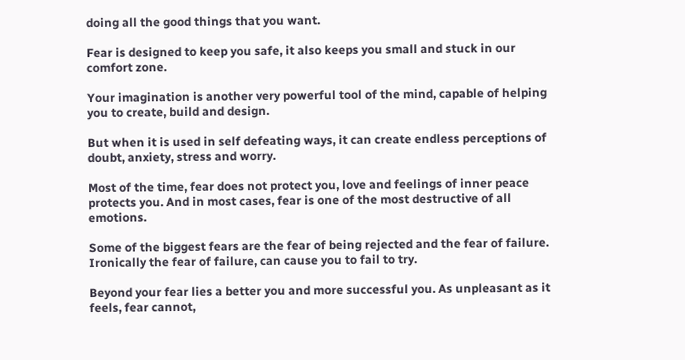doing all the good things that you want.

Fear is designed to keep you safe, it also keeps you small and stuck in our comfort zone.

Your imagination is another very powerful tool of the mind, capable of helping you to create, build and design.

But when it is used in self defeating ways, it can create endless perceptions of doubt, anxiety, stress and worry.

Most of the time, fear does not protect you, love and feelings of inner peace protects you. And in most cases, fear is one of the most destructive of all emotions.

Some of the biggest fears are the fear of being rejected and the fear of failure. Ironically the fear of failure, can cause you to fail to try.

Beyond your fear lies a better you and more successful you. As unpleasant as it feels, fear cannot,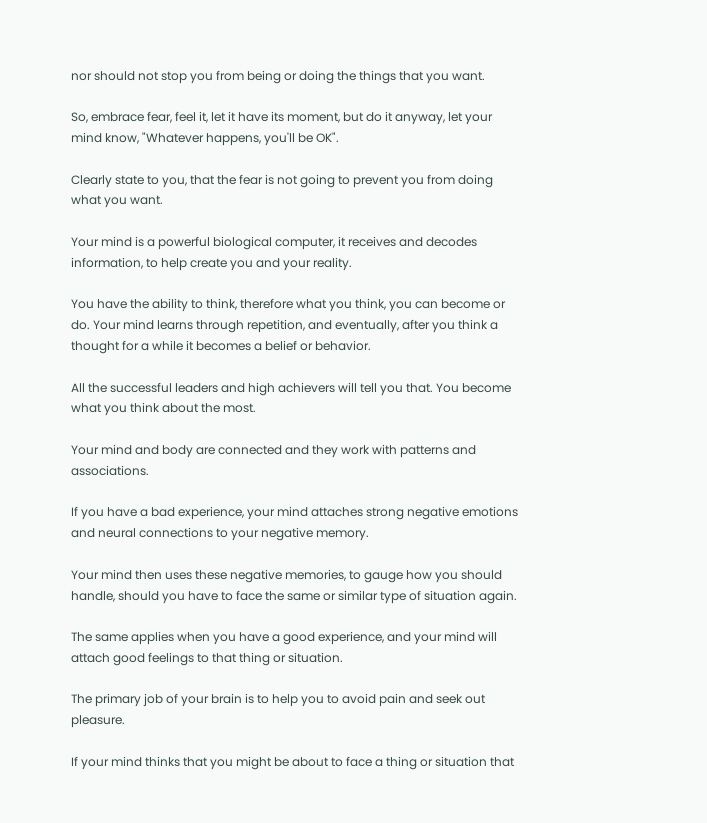nor should not stop you from being or doing the things that you want.

So, embrace fear, feel it, let it have its moment, but do it anyway, let your mind know, "Whatever happens, you'll be OK".

Clearly state to you, that the fear is not going to prevent you from doing what you want.

Your mind is a powerful biological computer, it receives and decodes information, to help create you and your reality.

You have the ability to think, therefore what you think, you can become or do. Your mind learns through repetition, and eventually, after you think a thought for a while it becomes a belief or behavior.

All the successful leaders and high achievers will tell you that. You become what you think about the most.

Your mind and body are connected and they work with patterns and associations.

If you have a bad experience, your mind attaches strong negative emotions and neural connections to your negative memory.

Your mind then uses these negative memories, to gauge how you should handle, should you have to face the same or similar type of situation again.

The same applies when you have a good experience, and your mind will attach good feelings to that thing or situation.

The primary job of your brain is to help you to avoid pain and seek out pleasure.

If your mind thinks that you might be about to face a thing or situation that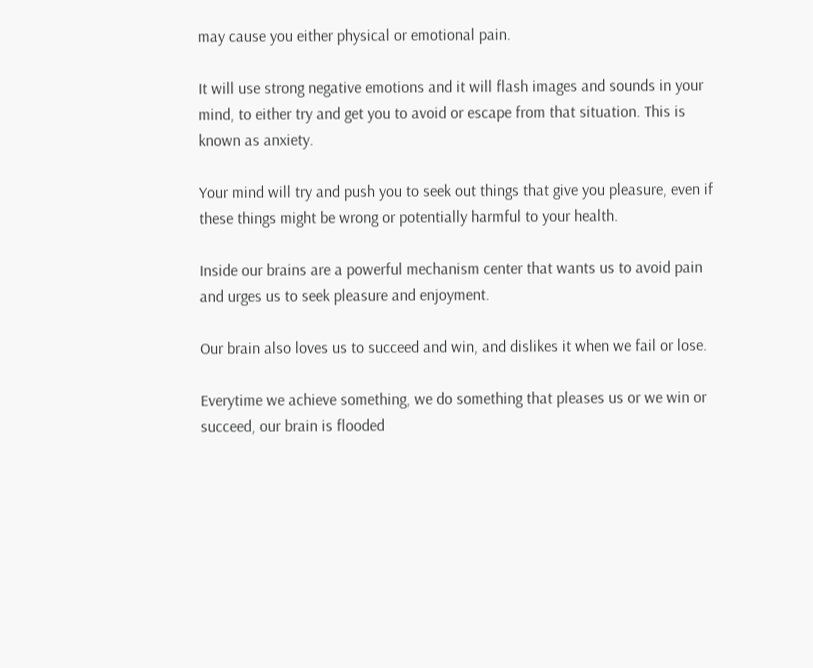may cause you either physical or emotional pain.

It will use strong negative emotions and it will flash images and sounds in your mind, to either try and get you to avoid or escape from that situation. This is known as anxiety.

Your mind will try and push you to seek out things that give you pleasure, even if these things might be wrong or potentially harmful to your health.

Inside our brains are a powerful mechanism center that wants us to avoid pain and urges us to seek pleasure and enjoyment.

Our brain also loves us to succeed and win, and dislikes it when we fail or lose.

Everytime we achieve something, we do something that pleases us or we win or succeed, our brain is flooded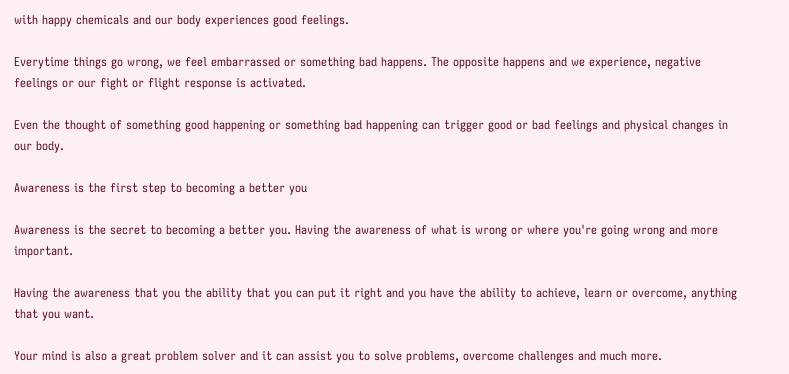with happy chemicals and our body experiences good feelings.

Everytime things go wrong, we feel embarrassed or something bad happens. The opposite happens and we experience, negative feelings or our fight or flight response is activated.

Even the thought of something good happening or something bad happening can trigger good or bad feelings and physical changes in our body.

Awareness is the first step to becoming a better you

Awareness is the secret to becoming a better you. Having the awareness of what is wrong or where you're going wrong and more important.

Having the awareness that you the ability that you can put it right and you have the ability to achieve, learn or overcome, anything that you want.

Your mind is also a great problem solver and it can assist you to solve problems, overcome challenges and much more.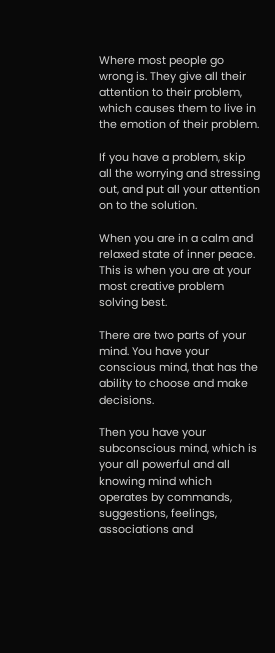Where most people go wrong is. They give all their attention to their problem, which causes them to live in the emotion of their problem.

If you have a problem, skip all the worrying and stressing out, and put all your attention on to the solution.

When you are in a calm and relaxed state of inner peace. This is when you are at your most creative problem solving best.

There are two parts of your mind. You have your conscious mind, that has the ability to choose and make decisions.

Then you have your subconscious mind, which is your all powerful and all knowing mind which operates by commands, suggestions, feelings, associations and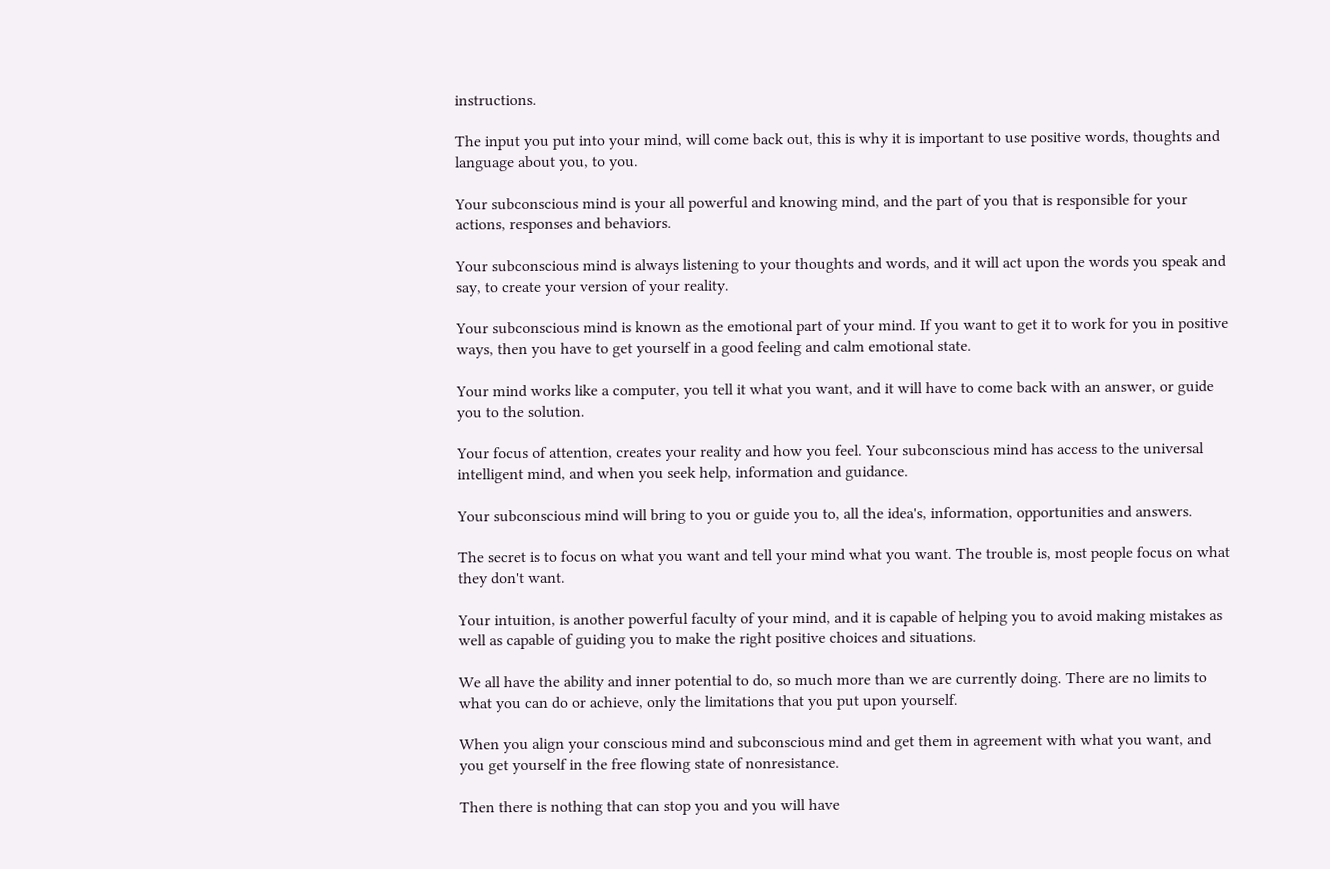instructions.

The input you put into your mind, will come back out, this is why it is important to use positive words, thoughts and language about you, to you.

Your subconscious mind is your all powerful and knowing mind, and the part of you that is responsible for your actions, responses and behaviors.

Your subconscious mind is always listening to your thoughts and words, and it will act upon the words you speak and say, to create your version of your reality.

Your subconscious mind is known as the emotional part of your mind. If you want to get it to work for you in positive ways, then you have to get yourself in a good feeling and calm emotional state.

Your mind works like a computer, you tell it what you want, and it will have to come back with an answer, or guide you to the solution.

Your focus of attention, creates your reality and how you feel. Your subconscious mind has access to the universal intelligent mind, and when you seek help, information and guidance.

Your subconscious mind will bring to you or guide you to, all the idea's, information, opportunities and answers.

The secret is to focus on what you want and tell your mind what you want. The trouble is, most people focus on what they don't want.

Your intuition, is another powerful faculty of your mind, and it is capable of helping you to avoid making mistakes as well as capable of guiding you to make the right positive choices and situations.

We all have the ability and inner potential to do, so much more than we are currently doing. There are no limits to what you can do or achieve, only the limitations that you put upon yourself.

When you align your conscious mind and subconscious mind and get them in agreement with what you want, and you get yourself in the free flowing state of nonresistance.

Then there is nothing that can stop you and you will have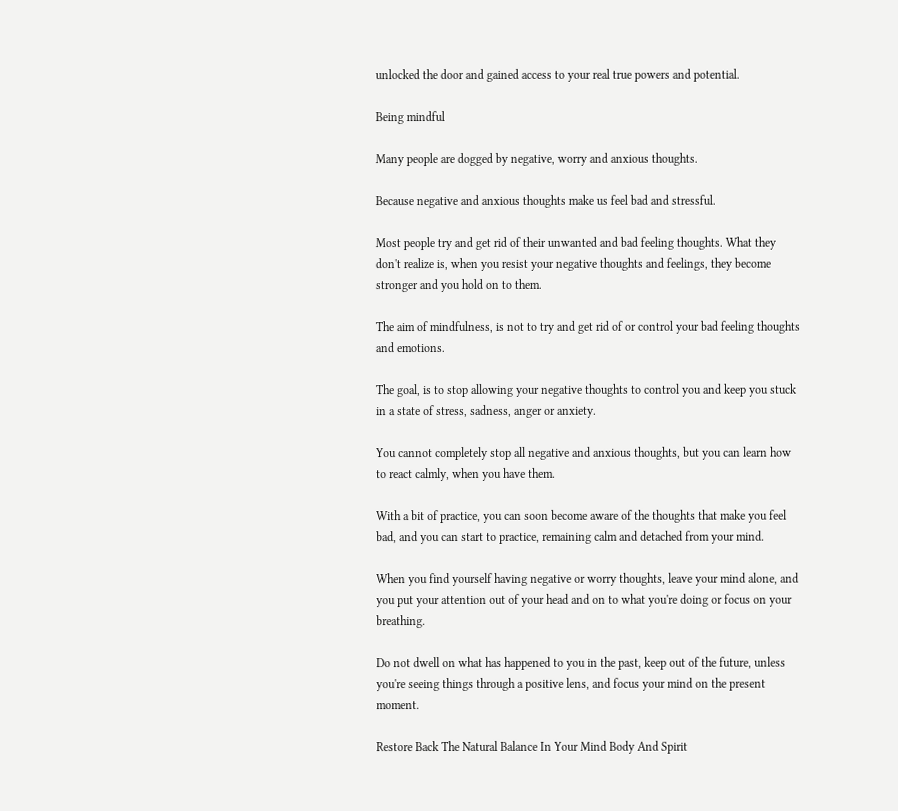unlocked the door and gained access to your real true powers and potential.

Being mindful

Many people are dogged by negative, worry and anxious thoughts.

Because negative and anxious thoughts make us feel bad and stressful.

Most people try and get rid of their unwanted and bad feeling thoughts. What they don't realize is, when you resist your negative thoughts and feelings, they become stronger and you hold on to them.

The aim of mindfulness, is not to try and get rid of or control your bad feeling thoughts and emotions.

The goal, is to stop allowing your negative thoughts to control you and keep you stuck in a state of stress, sadness, anger or anxiety.

You cannot completely stop all negative and anxious thoughts, but you can learn how to react calmly, when you have them.

With a bit of practice, you can soon become aware of the thoughts that make you feel bad, and you can start to practice, remaining calm and detached from your mind.

When you find yourself having negative or worry thoughts, leave your mind alone, and you put your attention out of your head and on to what you're doing or focus on your breathing.

Do not dwell on what has happened to you in the past, keep out of the future, unless you're seeing things through a positive lens, and focus your mind on the present moment.

Restore Back The Natural Balance In Your Mind Body And Spirit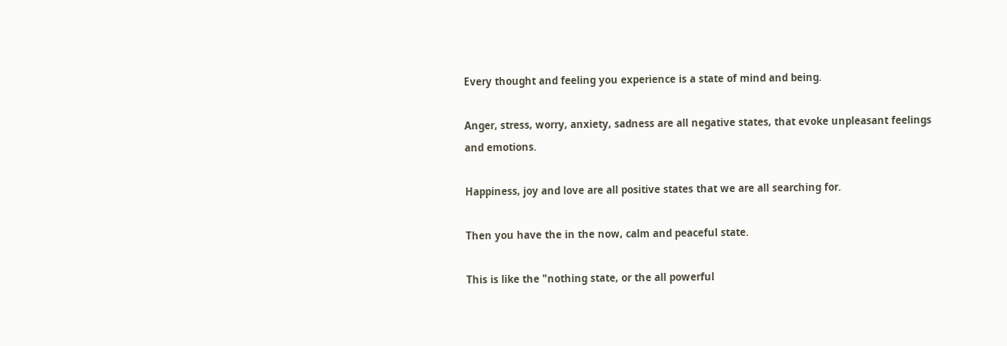Every thought and feeling you experience is a state of mind and being.

Anger, stress, worry, anxiety, sadness are all negative states, that evoke unpleasant feelings and emotions.

Happiness, joy and love are all positive states that we are all searching for.

Then you have the in the now, calm and peaceful state.

This is like the "nothing state, or the all powerful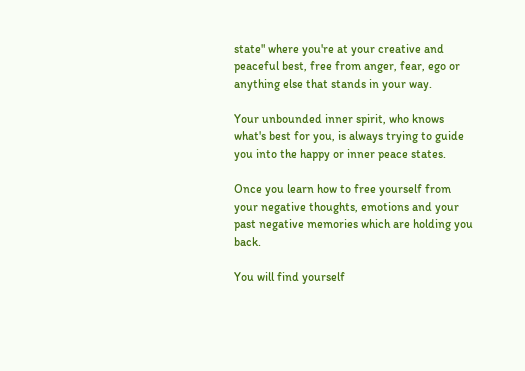state" where you're at your creative and peaceful best, free from anger, fear, ego or anything else that stands in your way.

Your unbounded inner spirit, who knows what's best for you, is always trying to guide you into the happy or inner peace states.

Once you learn how to free yourself from your negative thoughts, emotions and your past negative memories which are holding you back.

You will find yourself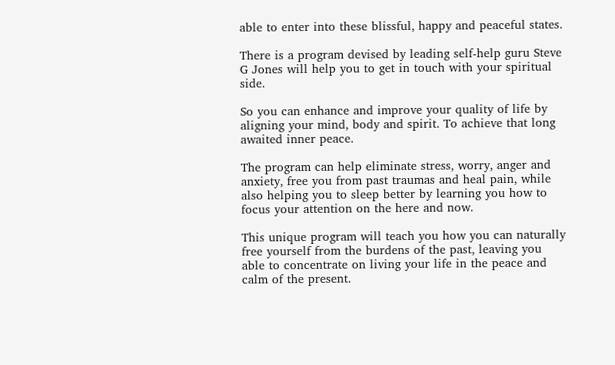able to enter into these blissful, happy and peaceful states.

There is a program devised by leading self-help guru Steve G Jones will help you to get in touch with your spiritual side.

So you can enhance and improve your quality of life by aligning your mind, body and spirit. To achieve that long awaited inner peace.

The program can help eliminate stress, worry, anger and anxiety, free you from past traumas and heal pain, while also helping you to sleep better by learning you how to focus your attention on the here and now.

This unique program will teach you how you can naturally free yourself from the burdens of the past, leaving you able to concentrate on living your life in the peace and calm of the present.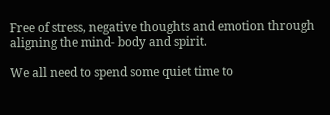Free of stress, negative thoughts and emotion through aligning the mind- body and spirit.

We all need to spend some quiet time to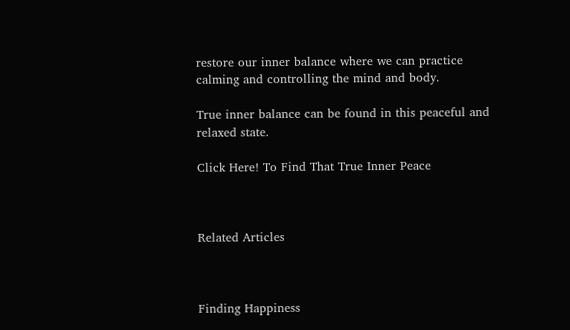restore our inner balance where we can practice calming and controlling the mind and body.

True inner balance can be found in this peaceful and relaxed state.

Click Here! To Find That True Inner Peace



Related Articles



Finding Happiness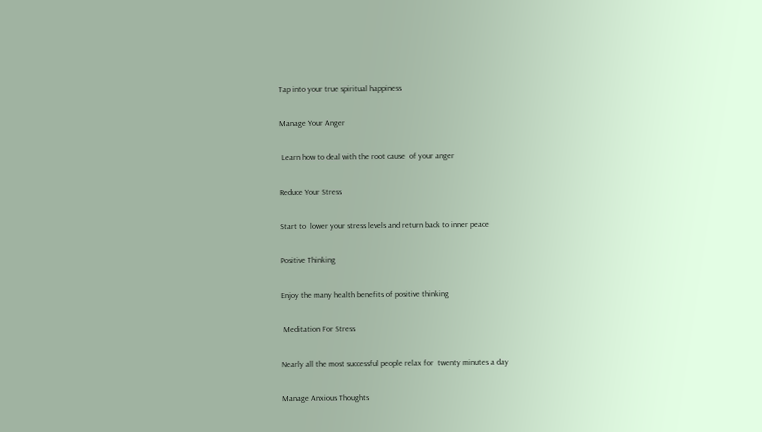Tap into your true spiritual happiness

Manage Your Anger

 Learn how to deal with the root cause  of your anger

Reduce Your Stress

Start to  lower your stress levels and return back to inner peace

Positive Thinking

Enjoy the many health benefits of positive thinking

 Meditation For Stress

Nearly all the most successful people relax for  twenty minutes a day

Manage Anxious Thoughts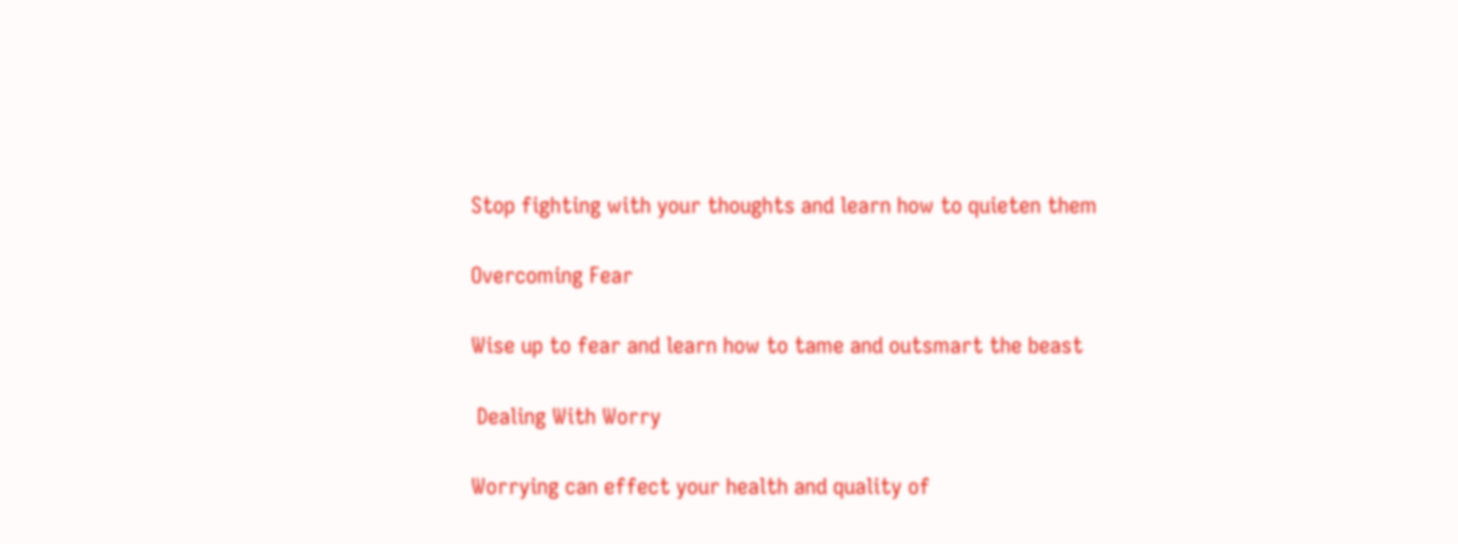Stop fighting with your thoughts and learn how to quieten them

Overcoming Fear

Wise up to fear and learn how to tame and outsmart the beast

 Dealing With Worry

Worrying can effect your health and quality of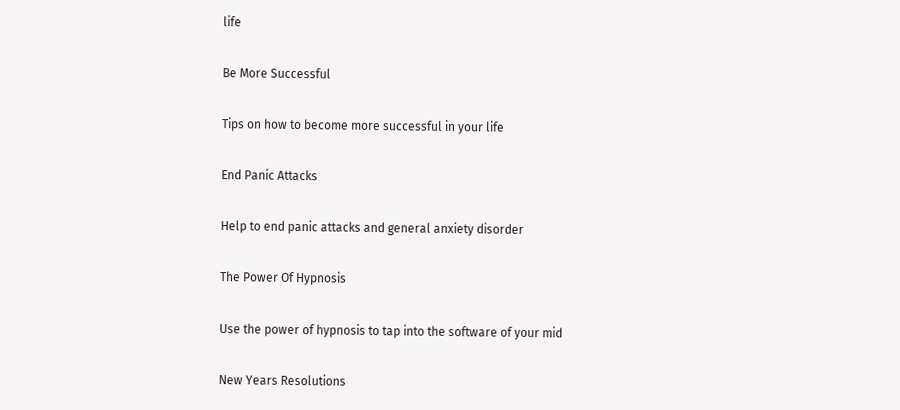life

Be More Successful

Tips on how to become more successful in your life

End Panic Attacks

Help to end panic attacks and general anxiety disorder

The Power Of Hypnosis

Use the power of hypnosis to tap into the software of your mid

New Years Resolutions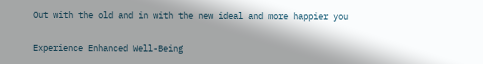Out with the old and in with the new ideal and more happier you


Experience Enhanced Well-Being